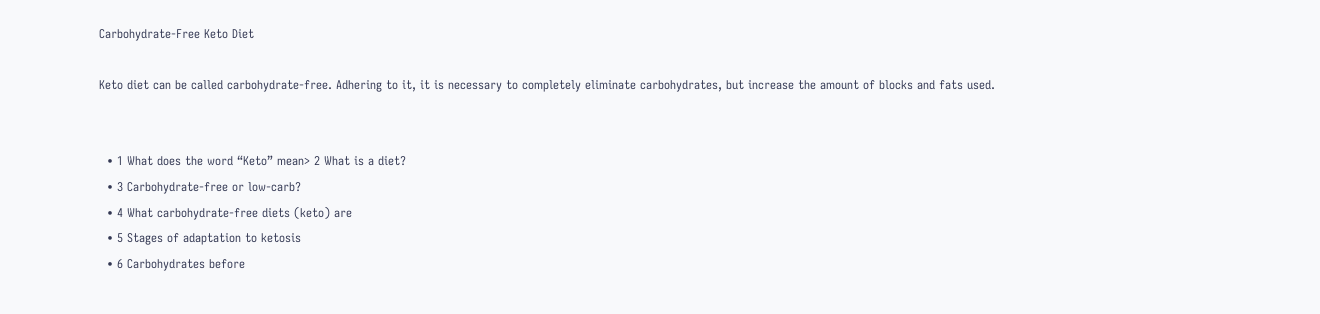Carbohydrate-Free Keto Diet

Keto diet can be called carbohydrate-free. Adhering to it, it is necessary to completely eliminate carbohydrates, but increase the amount of blocks and fats used.


  • 1 What does the word “Keto” mean> 2 What is a diet?
  • 3 Carbohydrate-free or low-carb?
  • 4 What carbohydrate-free diets (keto) are
  • 5 Stages of adaptation to ketosis
  • 6 Carbohydrates before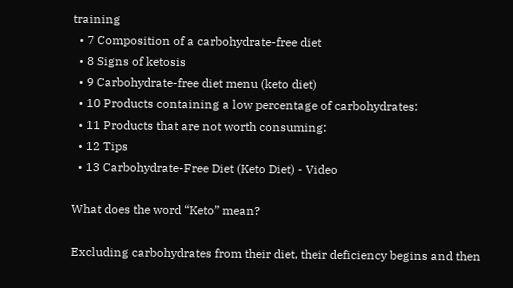training
  • 7 Composition of a carbohydrate-free diet
  • 8 Signs of ketosis
  • 9 Carbohydrate-free diet menu (keto diet)
  • 10 Products containing a low percentage of carbohydrates:
  • 11 Products that are not worth consuming:
  • 12 Tips
  • 13 Carbohydrate-Free Diet (Keto Diet) - Video

What does the word “Keto” mean?

Excluding carbohydrates from their diet, their deficiency begins and then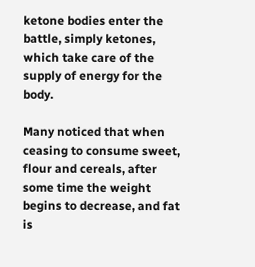ketone bodies enter the battle, simply ketones, which take care of the supply of energy for the body.

Many noticed that when ceasing to consume sweet, flour and cereals, after some time the weight begins to decrease, and fat is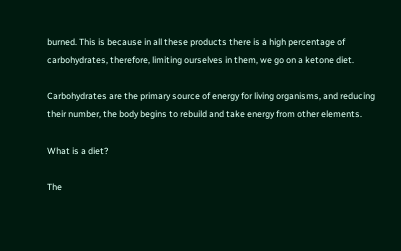burned. This is because in all these products there is a high percentage of carbohydrates, therefore, limiting ourselves in them, we go on a ketone diet.

Carbohydrates are the primary source of energy for living organisms, and reducing their number, the body begins to rebuild and take energy from other elements.

What is a diet?

The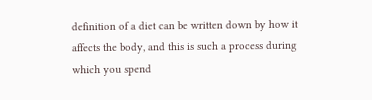definition of a diet can be written down by how it affects the body, and this is such a process during which you spend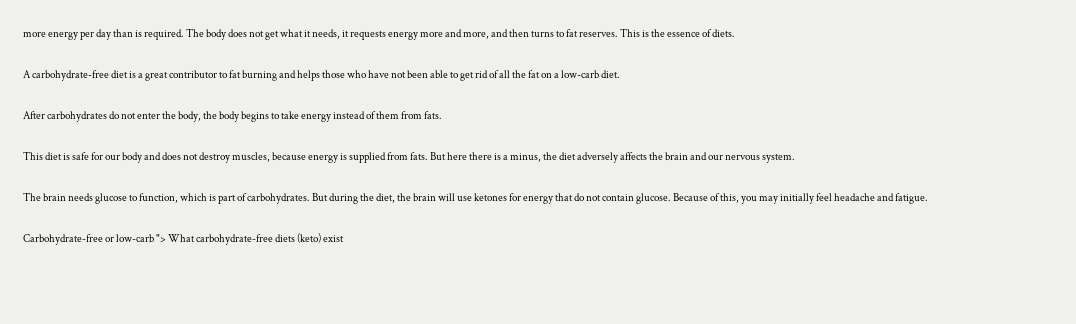more energy per day than is required. The body does not get what it needs, it requests energy more and more, and then turns to fat reserves. This is the essence of diets.

A carbohydrate-free diet is a great contributor to fat burning and helps those who have not been able to get rid of all the fat on a low-carb diet.

After carbohydrates do not enter the body, the body begins to take energy instead of them from fats.

This diet is safe for our body and does not destroy muscles, because energy is supplied from fats. But here there is a minus, the diet adversely affects the brain and our nervous system.

The brain needs glucose to function, which is part of carbohydrates. But during the diet, the brain will use ketones for energy that do not contain glucose. Because of this, you may initially feel headache and fatigue.

Carbohydrate-free or low-carb "> What carbohydrate-free diets (keto) exist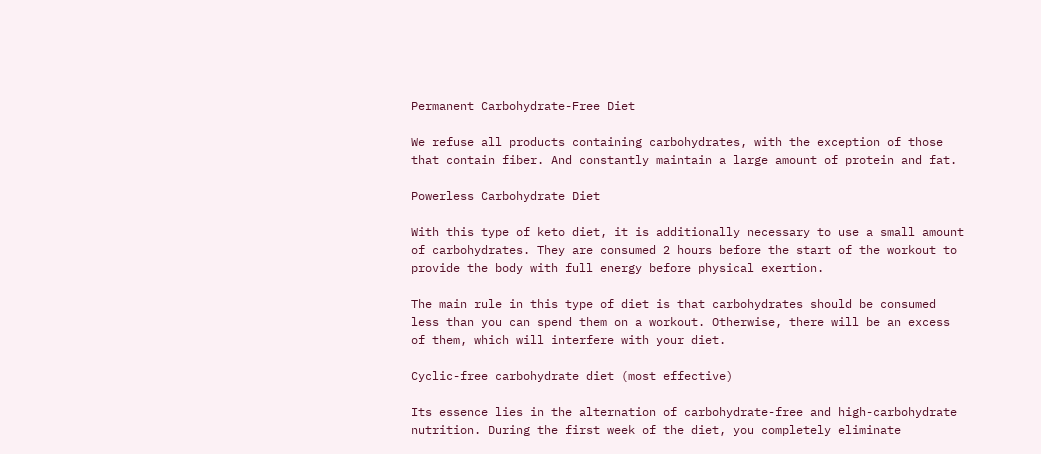Permanent Carbohydrate-Free Diet

We refuse all products containing carbohydrates, with the exception of those that contain fiber. And constantly maintain a large amount of protein and fat.

Powerless Carbohydrate Diet

With this type of keto diet, it is additionally necessary to use a small amount of carbohydrates. They are consumed 2 hours before the start of the workout to provide the body with full energy before physical exertion.

The main rule in this type of diet is that carbohydrates should be consumed less than you can spend them on a workout. Otherwise, there will be an excess of them, which will interfere with your diet.

Cyclic-free carbohydrate diet (most effective)

Its essence lies in the alternation of carbohydrate-free and high-carbohydrate nutrition. During the first week of the diet, you completely eliminate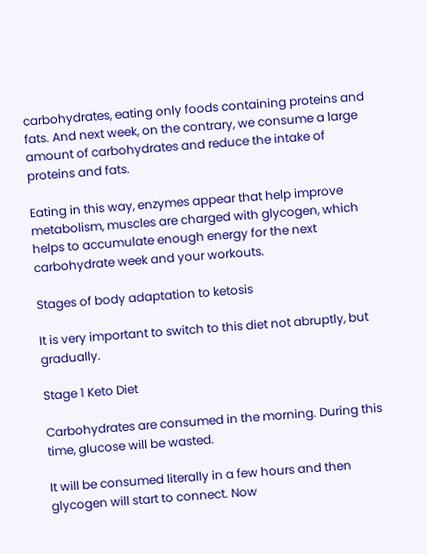carbohydrates, eating only foods containing proteins and fats. And next week, on the contrary, we consume a large amount of carbohydrates and reduce the intake of proteins and fats.

Eating in this way, enzymes appear that help improve metabolism, muscles are charged with glycogen, which helps to accumulate enough energy for the next carbohydrate week and your workouts.

Stages of body adaptation to ketosis

It is very important to switch to this diet not abruptly, but gradually.

Stage 1 Keto Diet

Carbohydrates are consumed in the morning. During this time, glucose will be wasted.

It will be consumed literally in a few hours and then glycogen will start to connect. Now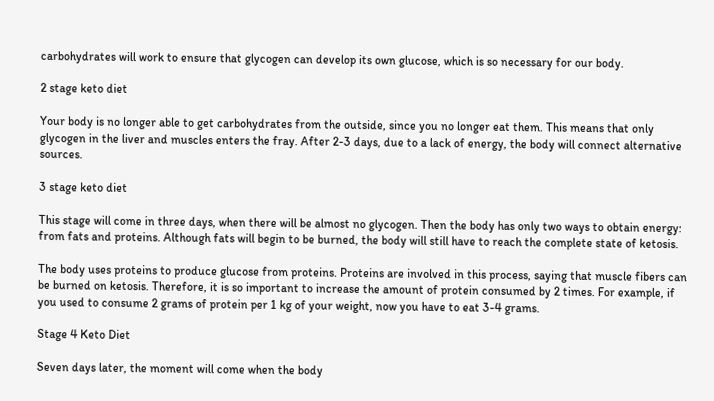carbohydrates will work to ensure that glycogen can develop its own glucose, which is so necessary for our body.

2 stage keto diet

Your body is no longer able to get carbohydrates from the outside, since you no longer eat them. This means that only glycogen in the liver and muscles enters the fray. After 2-3 days, due to a lack of energy, the body will connect alternative sources.

3 stage keto diet

This stage will come in three days, when there will be almost no glycogen. Then the body has only two ways to obtain energy: from fats and proteins. Although fats will begin to be burned, the body will still have to reach the complete state of ketosis.

The body uses proteins to produce glucose from proteins. Proteins are involved in this process, saying that muscle fibers can be burned on ketosis. Therefore, it is so important to increase the amount of protein consumed by 2 times. For example, if you used to consume 2 grams of protein per 1 kg of your weight, now you have to eat 3-4 grams.

Stage 4 Keto Diet

Seven days later, the moment will come when the body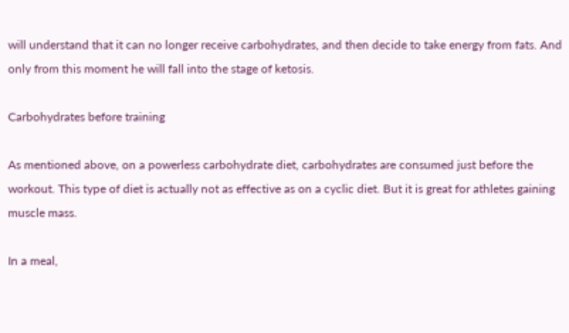will understand that it can no longer receive carbohydrates, and then decide to take energy from fats. And only from this moment he will fall into the stage of ketosis.

Carbohydrates before training

As mentioned above, on a powerless carbohydrate diet, carbohydrates are consumed just before the workout. This type of diet is actually not as effective as on a cyclic diet. But it is great for athletes gaining muscle mass.

In a meal,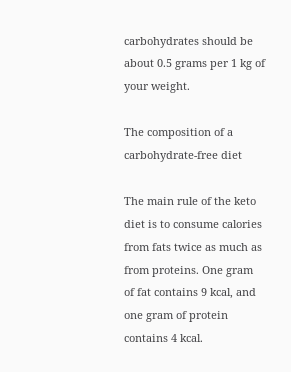carbohydrates should be about 0.5 grams per 1 kg of your weight.

The composition of a carbohydrate-free diet

The main rule of the keto diet is to consume calories from fats twice as much as from proteins. One gram of fat contains 9 kcal, and one gram of protein contains 4 kcal.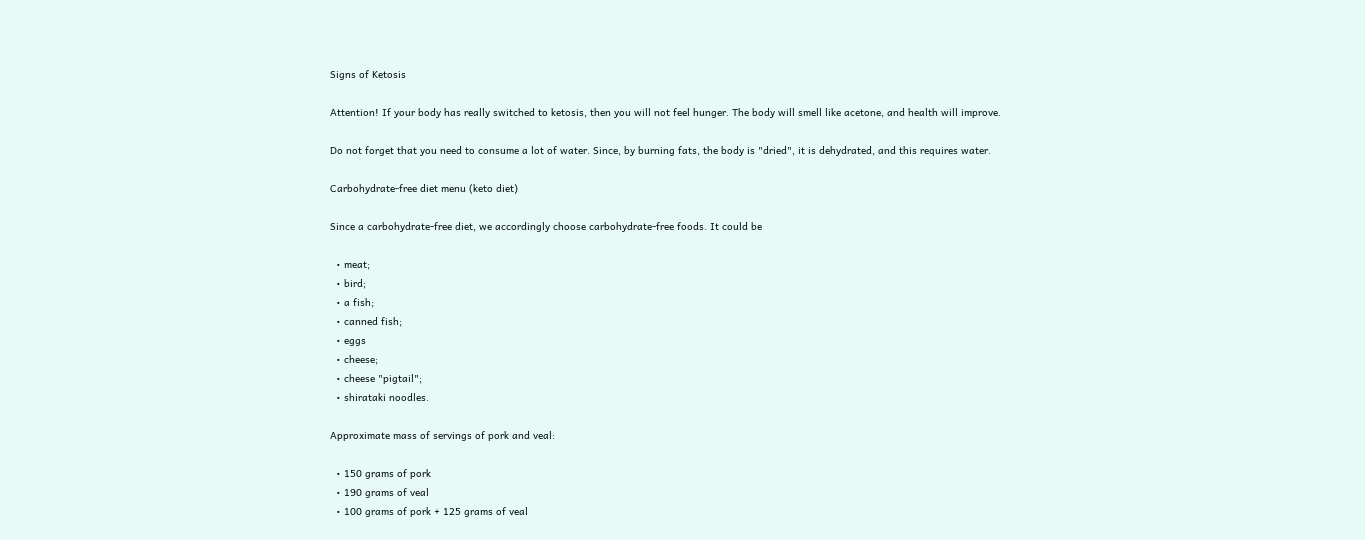Signs of Ketosis

Attention! If your body has really switched to ketosis, then you will not feel hunger. The body will smell like acetone, and health will improve.

Do not forget that you need to consume a lot of water. Since, by burning fats, the body is "dried", it is dehydrated, and this requires water.

Carbohydrate-free diet menu (keto diet)

Since a carbohydrate-free diet, we accordingly choose carbohydrate-free foods. It could be

  • meat;
  • bird;
  • a fish;
  • canned fish;
  • eggs
  • cheese;
  • cheese "pigtail";
  • shirataki noodles.

Approximate mass of servings of pork and veal:

  • 150 grams of pork
  • 190 grams of veal
  • 100 grams of pork + 125 grams of veal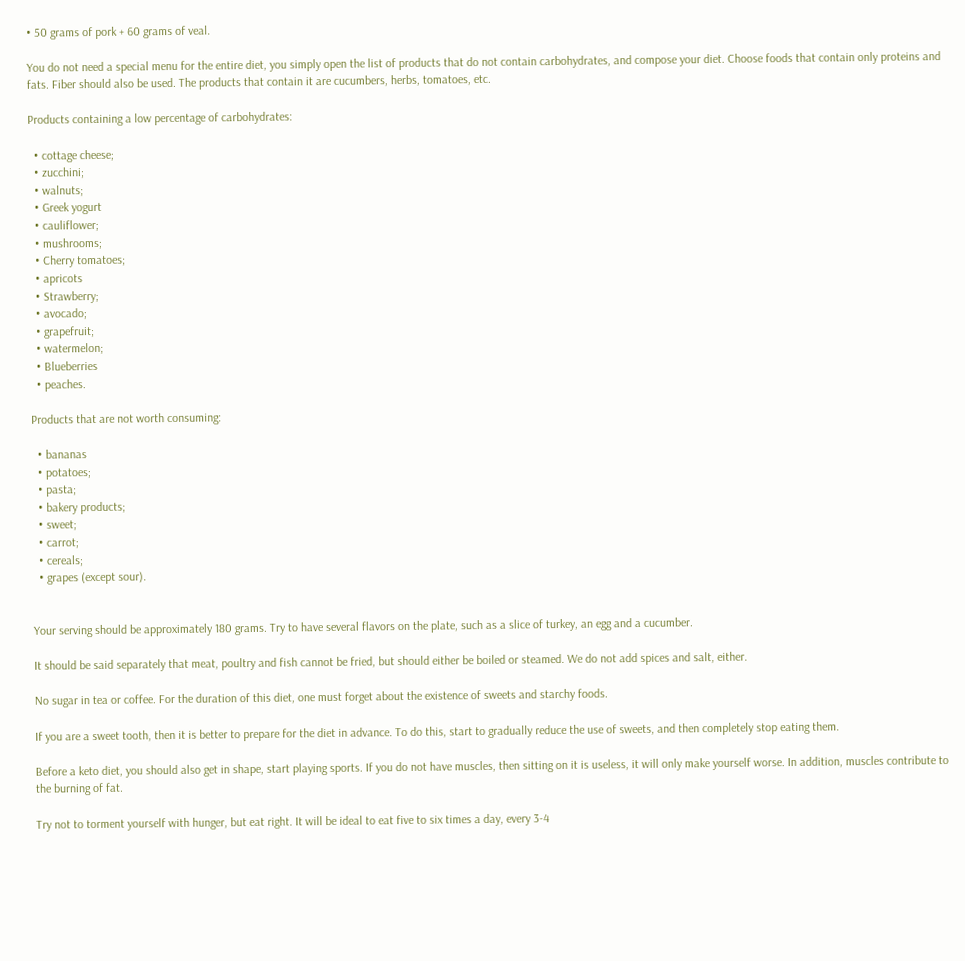• 50 grams of pork + 60 grams of veal.

You do not need a special menu for the entire diet, you simply open the list of products that do not contain carbohydrates, and compose your diet. Choose foods that contain only proteins and fats. Fiber should also be used. The products that contain it are cucumbers, herbs, tomatoes, etc.

Products containing a low percentage of carbohydrates:

  • cottage cheese;
  • zucchini;
  • walnuts;
  • Greek yogurt
  • cauliflower;
  • mushrooms;
  • Cherry tomatoes;
  • apricots
  • Strawberry;
  • avocado;
  • grapefruit;
  • watermelon;
  • Blueberries
  • peaches.

Products that are not worth consuming:

  • bananas
  • potatoes;
  • pasta;
  • bakery products;
  • sweet;
  • carrot;
  • cereals;
  • grapes (except sour).


Your serving should be approximately 180 grams. Try to have several flavors on the plate, such as a slice of turkey, an egg and a cucumber.

It should be said separately that meat, poultry and fish cannot be fried, but should either be boiled or steamed. We do not add spices and salt, either.

No sugar in tea or coffee. For the duration of this diet, one must forget about the existence of sweets and starchy foods.

If you are a sweet tooth, then it is better to prepare for the diet in advance. To do this, start to gradually reduce the use of sweets, and then completely stop eating them.

Before a keto diet, you should also get in shape, start playing sports. If you do not have muscles, then sitting on it is useless, it will only make yourself worse. In addition, muscles contribute to the burning of fat.

Try not to torment yourself with hunger, but eat right. It will be ideal to eat five to six times a day, every 3-4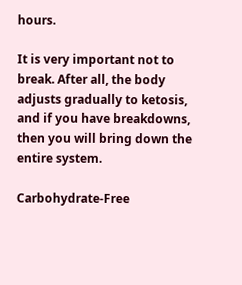hours.

It is very important not to break. After all, the body adjusts gradually to ketosis, and if you have breakdowns, then you will bring down the entire system.

Carbohydrate-Free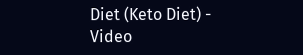Diet (Keto Diet) - Video